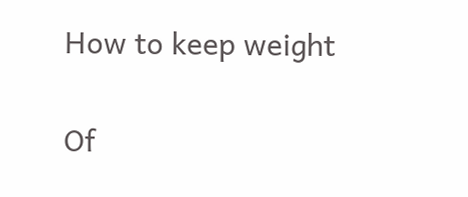How to keep weight

Of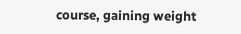course, gaining weight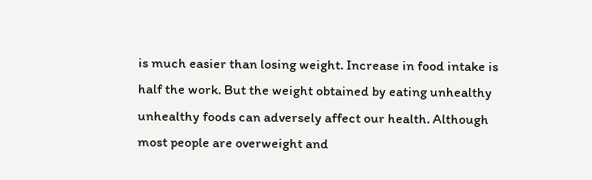is much easier than losing weight. Increase in food intake is half the work. But the weight obtained by eating unhealthy unhealthy foods can adversely affect our health. Although most people are overweight and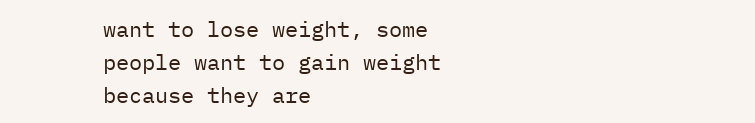want to lose weight, some people want to gain weight because they are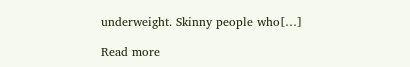underweight. Skinny people who[…]

Read more